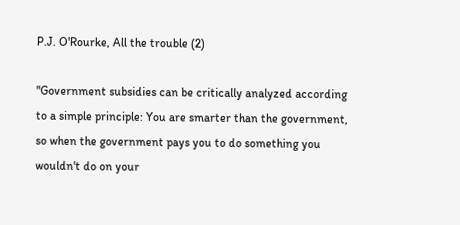P.J. O'Rourke, All the trouble (2)

"Government subsidies can be critically analyzed according to a simple principle: You are smarter than the government, so when the government pays you to do something you wouldn't do on your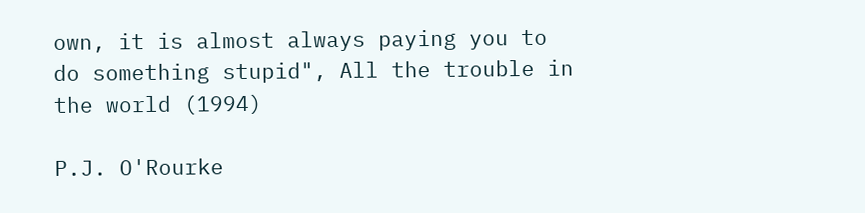own, it is almost always paying you to do something stupid", All the trouble in the world (1994)

P.J. O'Rourke